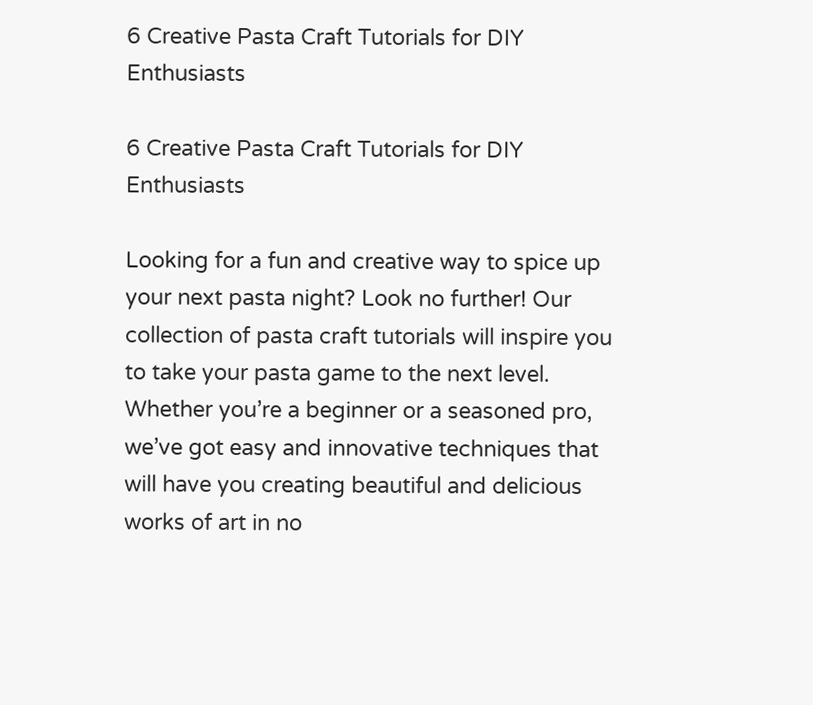6 Creative Pasta Craft Tutorials for DIY Enthusiasts

6 Creative Pasta Craft Tutorials for DIY Enthusiasts

Looking for a fun and creative way to spice up your next pasta night? Look no further! Our collection of pasta craft tutorials will inspire you to take your pasta game to the next level. Whether you’re a beginner or a seasoned pro, we’ve got easy and innovative techniques that will have you creating beautiful and delicious works of art in no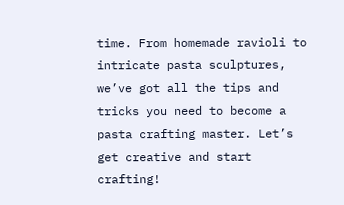time. From homemade ravioli to intricate pasta sculptures, we’ve got all the tips and tricks you need to become a pasta crafting master. Let’s get creative and start crafting!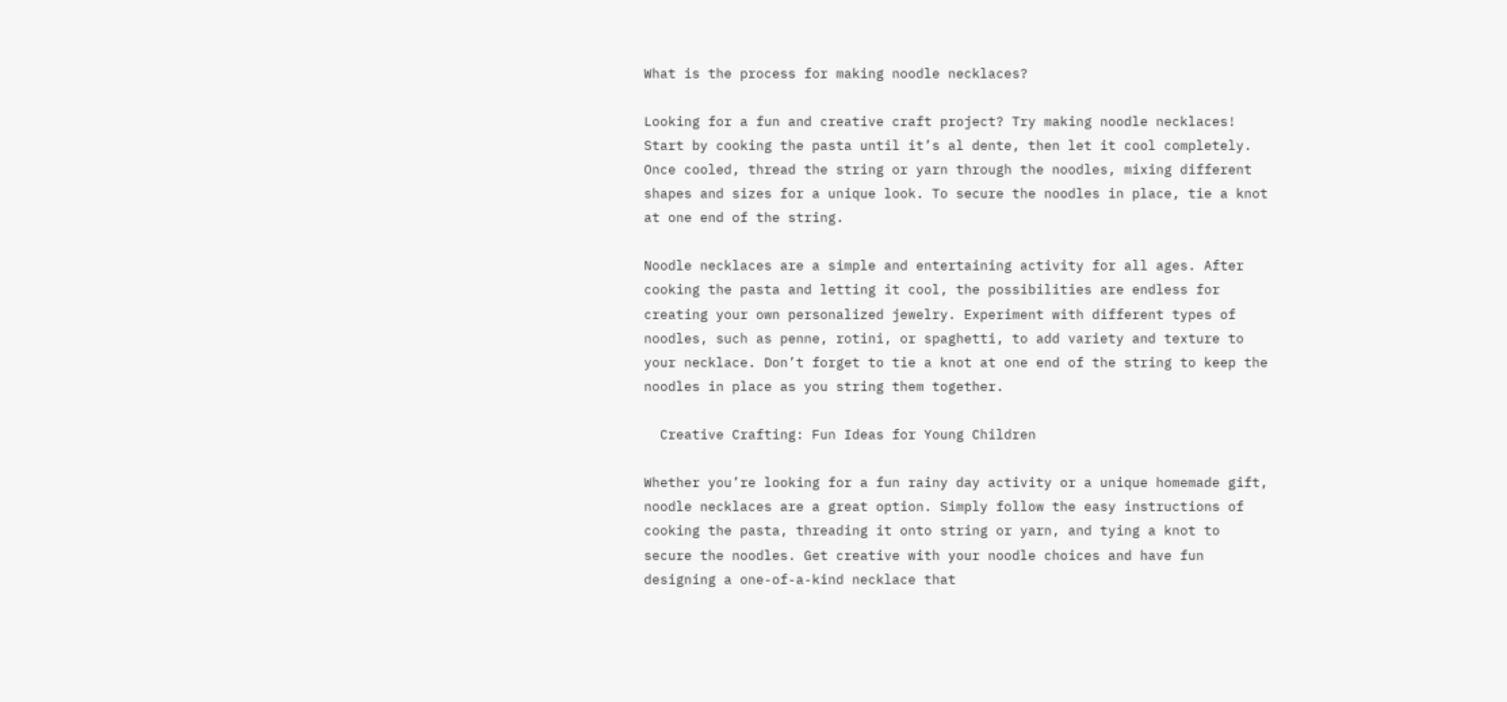What is the process for making noodle necklaces?

Looking for a fun and creative craft project? Try making noodle necklaces! Start by cooking the pasta until it’s al dente, then let it cool completely. Once cooled, thread the string or yarn through the noodles, mixing different shapes and sizes for a unique look. To secure the noodles in place, tie a knot at one end of the string.

Noodle necklaces are a simple and entertaining activity for all ages. After cooking the pasta and letting it cool, the possibilities are endless for creating your own personalized jewelry. Experiment with different types of noodles, such as penne, rotini, or spaghetti, to add variety and texture to your necklace. Don’t forget to tie a knot at one end of the string to keep the noodles in place as you string them together.

  Creative Crafting: Fun Ideas for Young Children

Whether you’re looking for a fun rainy day activity or a unique homemade gift, noodle necklaces are a great option. Simply follow the easy instructions of cooking the pasta, threading it onto string or yarn, and tying a knot to secure the noodles. Get creative with your noodle choices and have fun designing a one-of-a-kind necklace that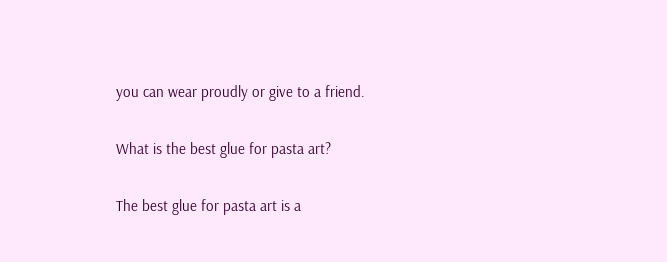you can wear proudly or give to a friend.

What is the best glue for pasta art?

The best glue for pasta art is a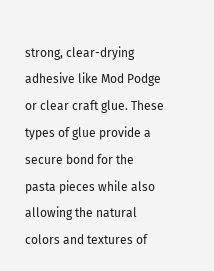strong, clear-drying adhesive like Mod Podge or clear craft glue. These types of glue provide a secure bond for the pasta pieces while also allowing the natural colors and textures of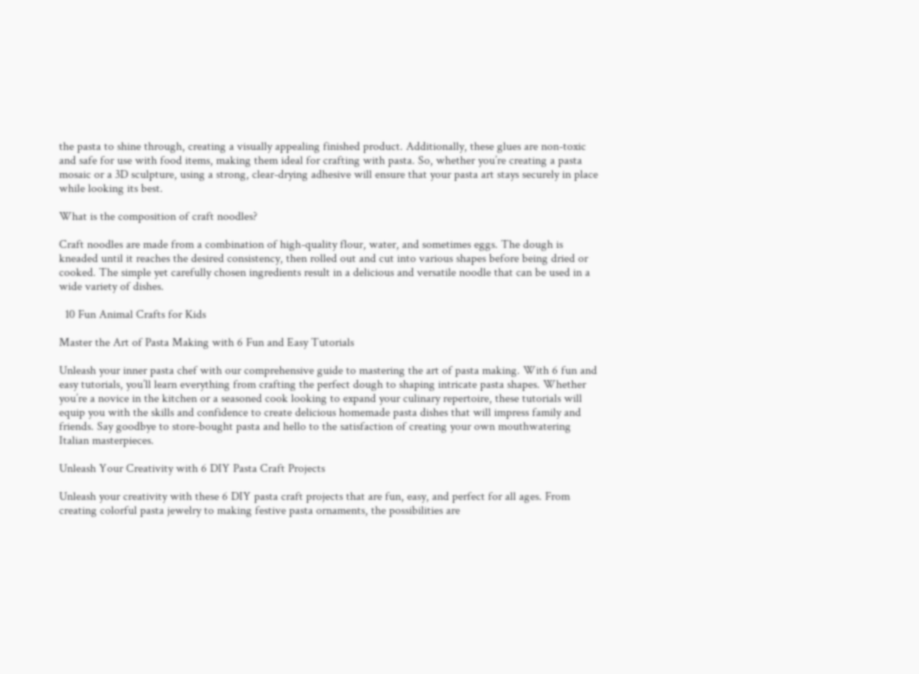the pasta to shine through, creating a visually appealing finished product. Additionally, these glues are non-toxic and safe for use with food items, making them ideal for crafting with pasta. So, whether you’re creating a pasta mosaic or a 3D sculpture, using a strong, clear-drying adhesive will ensure that your pasta art stays securely in place while looking its best.

What is the composition of craft noodles?

Craft noodles are made from a combination of high-quality flour, water, and sometimes eggs. The dough is kneaded until it reaches the desired consistency, then rolled out and cut into various shapes before being dried or cooked. The simple yet carefully chosen ingredients result in a delicious and versatile noodle that can be used in a wide variety of dishes.

  10 Fun Animal Crafts for Kids

Master the Art of Pasta Making with 6 Fun and Easy Tutorials

Unleash your inner pasta chef with our comprehensive guide to mastering the art of pasta making. With 6 fun and easy tutorials, you’ll learn everything from crafting the perfect dough to shaping intricate pasta shapes. Whether you’re a novice in the kitchen or a seasoned cook looking to expand your culinary repertoire, these tutorials will equip you with the skills and confidence to create delicious homemade pasta dishes that will impress family and friends. Say goodbye to store-bought pasta and hello to the satisfaction of creating your own mouthwatering Italian masterpieces.

Unleash Your Creativity with 6 DIY Pasta Craft Projects

Unleash your creativity with these 6 DIY pasta craft projects that are fun, easy, and perfect for all ages. From creating colorful pasta jewelry to making festive pasta ornaments, the possibilities are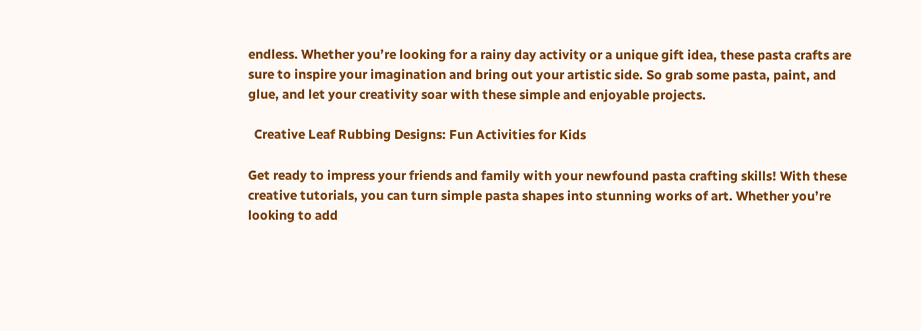endless. Whether you’re looking for a rainy day activity or a unique gift idea, these pasta crafts are sure to inspire your imagination and bring out your artistic side. So grab some pasta, paint, and glue, and let your creativity soar with these simple and enjoyable projects.

  Creative Leaf Rubbing Designs: Fun Activities for Kids

Get ready to impress your friends and family with your newfound pasta crafting skills! With these creative tutorials, you can turn simple pasta shapes into stunning works of art. Whether you’re looking to add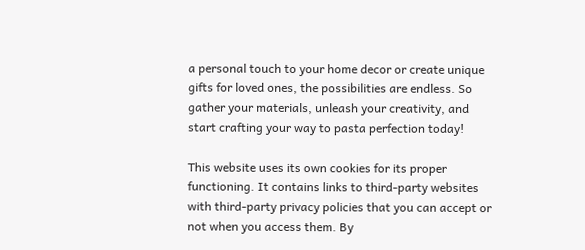a personal touch to your home decor or create unique gifts for loved ones, the possibilities are endless. So gather your materials, unleash your creativity, and start crafting your way to pasta perfection today!

This website uses its own cookies for its proper functioning. It contains links to third-party websites with third-party privacy policies that you can accept or not when you access them. By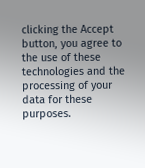clicking the Accept button, you agree to the use of these technologies and the processing of your data for these purposes.